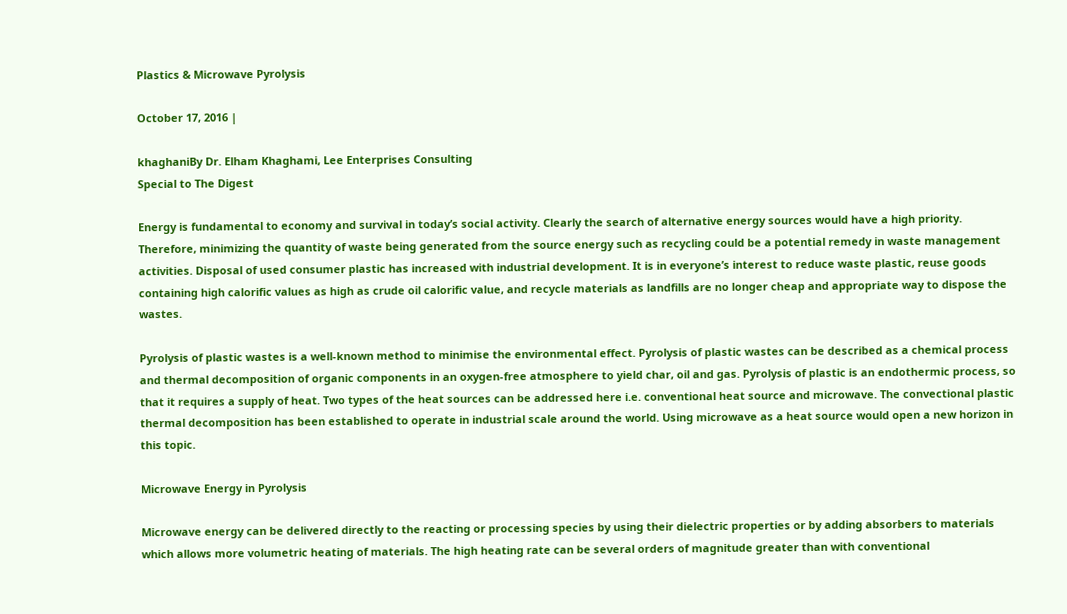Plastics & Microwave Pyrolysis

October 17, 2016 |

khaghaniBy Dr. Elham Khaghami, Lee Enterprises Consulting
Special to The Digest

Energy is fundamental to economy and survival in today’s social activity. Clearly the search of alternative energy sources would have a high priority. Therefore, minimizing the quantity of waste being generated from the source energy such as recycling could be a potential remedy in waste management activities. Disposal of used consumer plastic has increased with industrial development. It is in everyone’s interest to reduce waste plastic, reuse goods containing high calorific values as high as crude oil calorific value, and recycle materials as landfills are no longer cheap and appropriate way to dispose the wastes.

Pyrolysis of plastic wastes is a well-known method to minimise the environmental effect. Pyrolysis of plastic wastes can be described as a chemical process and thermal decomposition of organic components in an oxygen-free atmosphere to yield char, oil and gas. Pyrolysis of plastic is an endothermic process, so that it requires a supply of heat. Two types of the heat sources can be addressed here i.e. conventional heat source and microwave. The convectional plastic thermal decomposition has been established to operate in industrial scale around the world. Using microwave as a heat source would open a new horizon in this topic.

Microwave Energy in Pyrolysis

Microwave energy can be delivered directly to the reacting or processing species by using their dielectric properties or by adding absorbers to materials which allows more volumetric heating of materials. The high heating rate can be several orders of magnitude greater than with conventional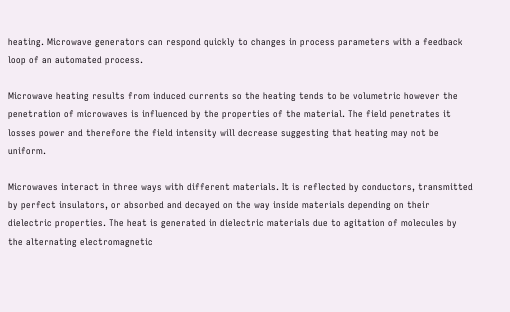heating. Microwave generators can respond quickly to changes in process parameters with a feedback loop of an automated process.

Microwave heating results from induced currents so the heating tends to be volumetric however the penetration of microwaves is influenced by the properties of the material. The field penetrates it losses power and therefore the field intensity will decrease suggesting that heating may not be uniform.

Microwaves interact in three ways with different materials. It is reflected by conductors, transmitted by perfect insulators, or absorbed and decayed on the way inside materials depending on their dielectric properties. The heat is generated in dielectric materials due to agitation of molecules by the alternating electromagnetic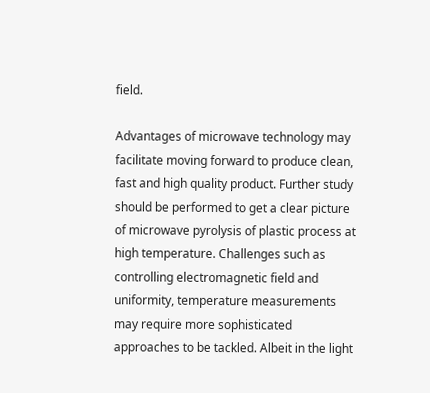field.

Advantages of microwave technology may facilitate moving forward to produce clean, fast and high quality product. Further study should be performed to get a clear picture of microwave pyrolysis of plastic process at high temperature. Challenges such as controlling electromagnetic field and uniformity, temperature measurements may require more sophisticated approaches to be tackled. Albeit in the light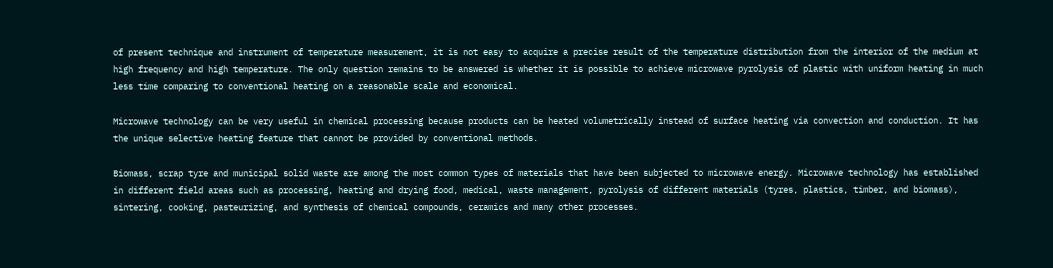of present technique and instrument of temperature measurement, it is not easy to acquire a precise result of the temperature distribution from the interior of the medium at high frequency and high temperature. The only question remains to be answered is whether it is possible to achieve microwave pyrolysis of plastic with uniform heating in much less time comparing to conventional heating on a reasonable scale and economical.

Microwave technology can be very useful in chemical processing because products can be heated volumetrically instead of surface heating via convection and conduction. It has the unique selective heating feature that cannot be provided by conventional methods.

Biomass, scrap tyre and municipal solid waste are among the most common types of materials that have been subjected to microwave energy. Microwave technology has established in different field areas such as processing, heating and drying food, medical, waste management, pyrolysis of different materials (tyres, plastics, timber, and biomass), sintering, cooking, pasteurizing, and synthesis of chemical compounds, ceramics and many other processes.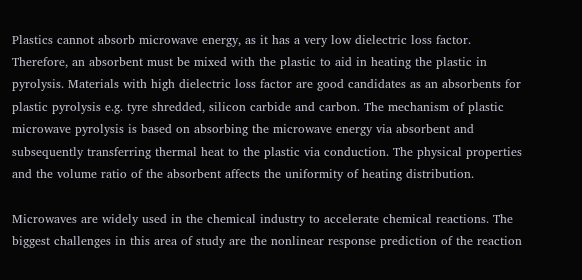Plastics cannot absorb microwave energy, as it has a very low dielectric loss factor. Therefore, an absorbent must be mixed with the plastic to aid in heating the plastic in pyrolysis. Materials with high dielectric loss factor are good candidates as an absorbents for plastic pyrolysis e.g. tyre shredded, silicon carbide and carbon. The mechanism of plastic microwave pyrolysis is based on absorbing the microwave energy via absorbent and subsequently transferring thermal heat to the plastic via conduction. The physical properties and the volume ratio of the absorbent affects the uniformity of heating distribution.

Microwaves are widely used in the chemical industry to accelerate chemical reactions. The biggest challenges in this area of study are the nonlinear response prediction of the reaction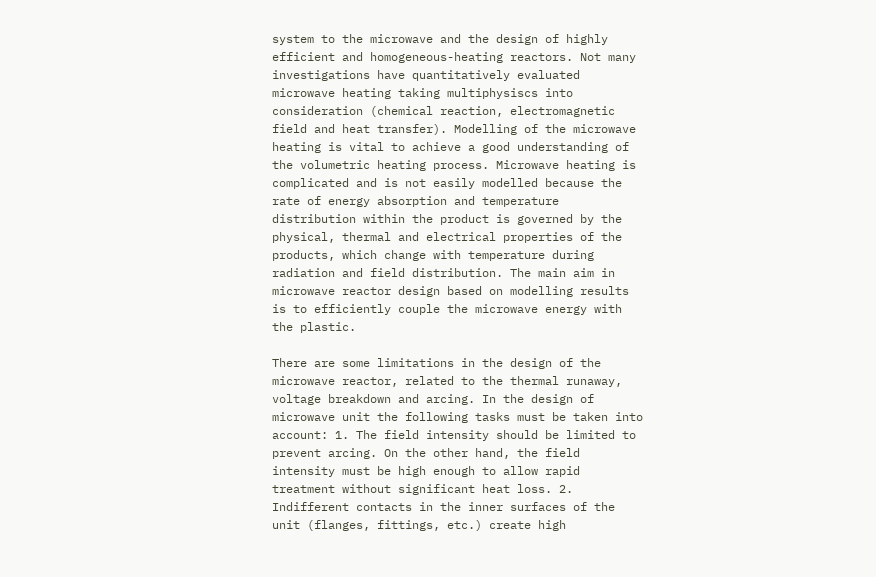system to the microwave and the design of highly efficient and homogeneous-heating reactors. Not many investigations have quantitatively evaluated microwave heating taking multiphysiscs into consideration (chemical reaction, electromagnetic field and heat transfer). Modelling of the microwave heating is vital to achieve a good understanding of the volumetric heating process. Microwave heating is complicated and is not easily modelled because the rate of energy absorption and temperature distribution within the product is governed by the physical, thermal and electrical properties of the products, which change with temperature during radiation and field distribution. The main aim in microwave reactor design based on modelling results is to efficiently couple the microwave energy with the plastic.

There are some limitations in the design of the microwave reactor, related to the thermal runaway, voltage breakdown and arcing. In the design of microwave unit the following tasks must be taken into account: 1. The field intensity should be limited to prevent arcing. On the other hand, the field intensity must be high enough to allow rapid treatment without significant heat loss. 2. Indifferent contacts in the inner surfaces of the unit (flanges, fittings, etc.) create high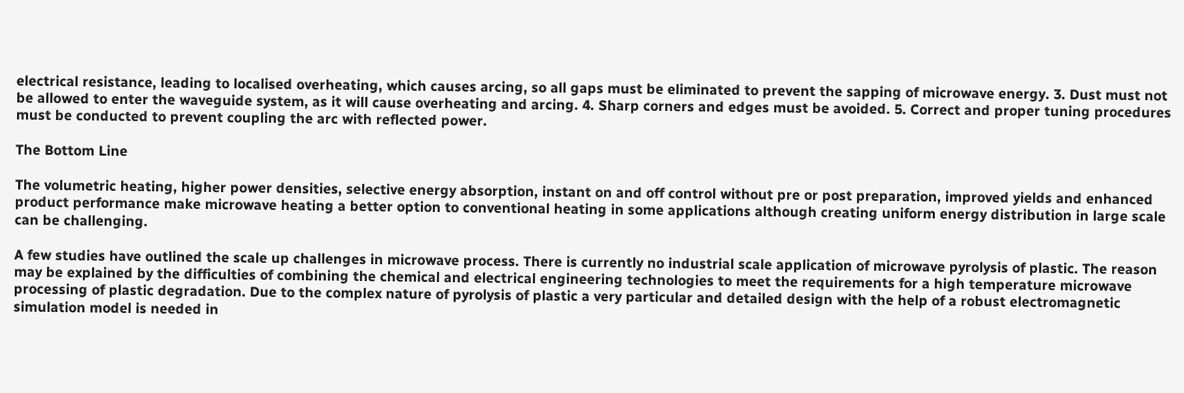electrical resistance, leading to localised overheating, which causes arcing, so all gaps must be eliminated to prevent the sapping of microwave energy. 3. Dust must not be allowed to enter the waveguide system, as it will cause overheating and arcing. 4. Sharp corners and edges must be avoided. 5. Correct and proper tuning procedures must be conducted to prevent coupling the arc with reflected power.

The Bottom Line

The volumetric heating, higher power densities, selective energy absorption, instant on and off control without pre or post preparation, improved yields and enhanced product performance make microwave heating a better option to conventional heating in some applications although creating uniform energy distribution in large scale can be challenging.

A few studies have outlined the scale up challenges in microwave process. There is currently no industrial scale application of microwave pyrolysis of plastic. The reason may be explained by the difficulties of combining the chemical and electrical engineering technologies to meet the requirements for a high temperature microwave processing of plastic degradation. Due to the complex nature of pyrolysis of plastic a very particular and detailed design with the help of a robust electromagnetic simulation model is needed in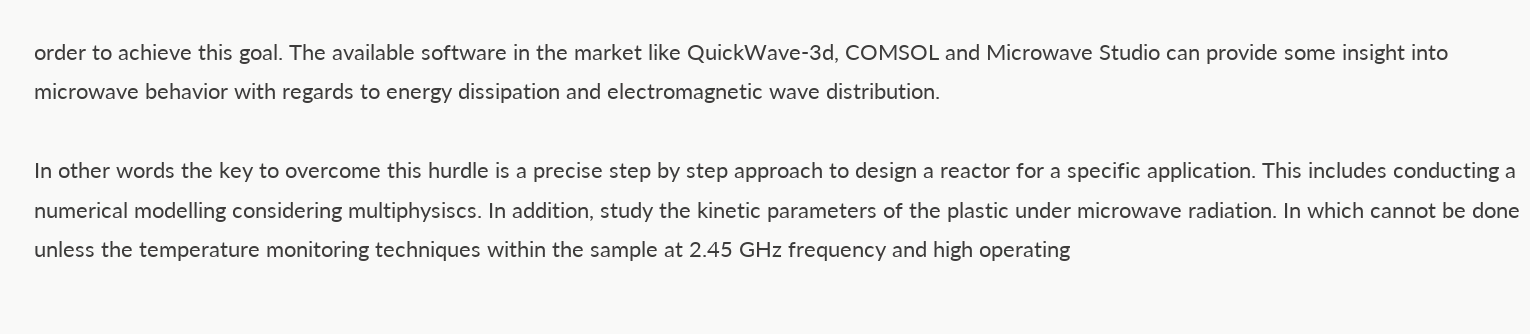order to achieve this goal. The available software in the market like QuickWave-3d, COMSOL and Microwave Studio can provide some insight into microwave behavior with regards to energy dissipation and electromagnetic wave distribution.

In other words the key to overcome this hurdle is a precise step by step approach to design a reactor for a specific application. This includes conducting a numerical modelling considering multiphysiscs. In addition, study the kinetic parameters of the plastic under microwave radiation. In which cannot be done unless the temperature monitoring techniques within the sample at 2.45 GHz frequency and high operating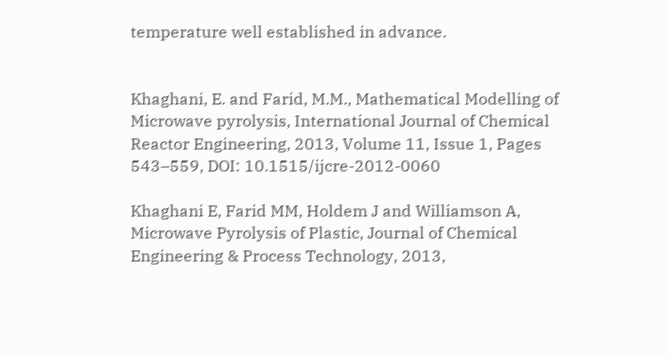temperature well established in advance.


Khaghani, E. and Farid, M.M., Mathematical Modelling of Microwave pyrolysis, International Journal of Chemical Reactor Engineering, 2013, Volume 11, Issue 1, Pages 543–559, DOI: 10.1515/ijcre-2012-0060

Khaghani E, Farid MM, Holdem J and Williamson A, Microwave Pyrolysis of Plastic, Journal of Chemical Engineering & Process Technology, 2013,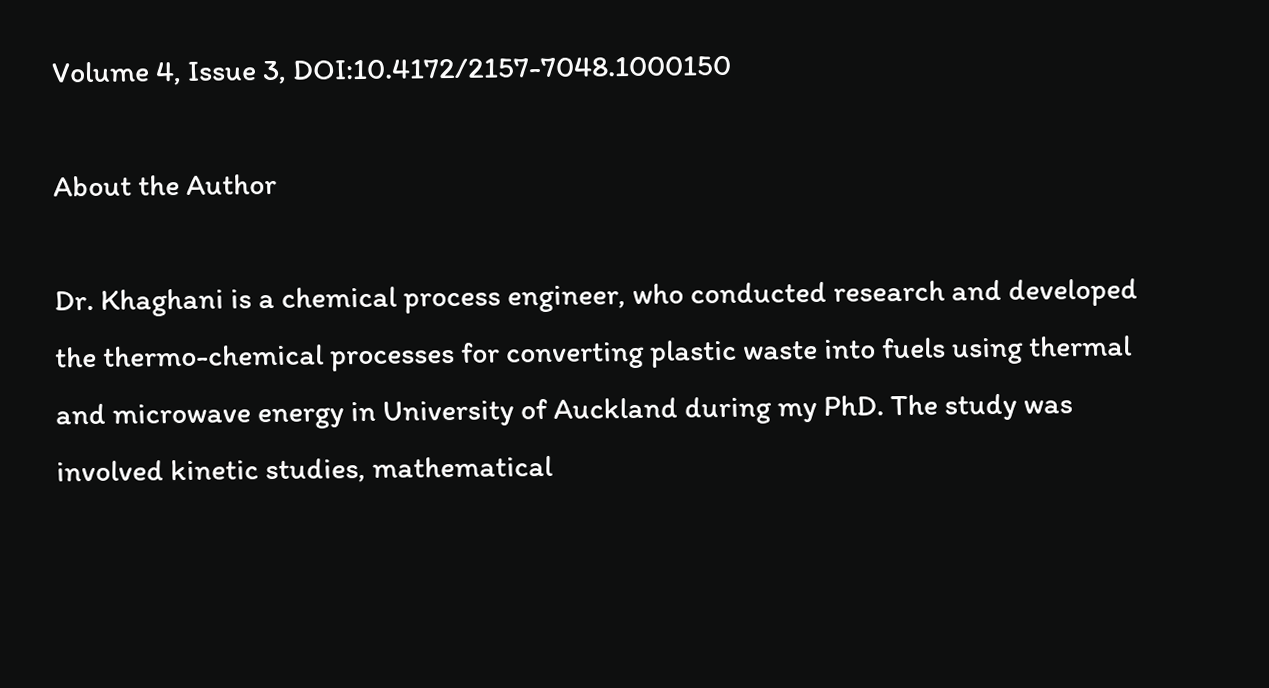Volume 4, Issue 3, DOI:10.4172/2157-7048.1000150

About the Author

Dr. Khaghani is a chemical process engineer, who conducted research and developed the thermo-chemical processes for converting plastic waste into fuels using thermal and microwave energy in University of Auckland during my PhD. The study was involved kinetic studies, mathematical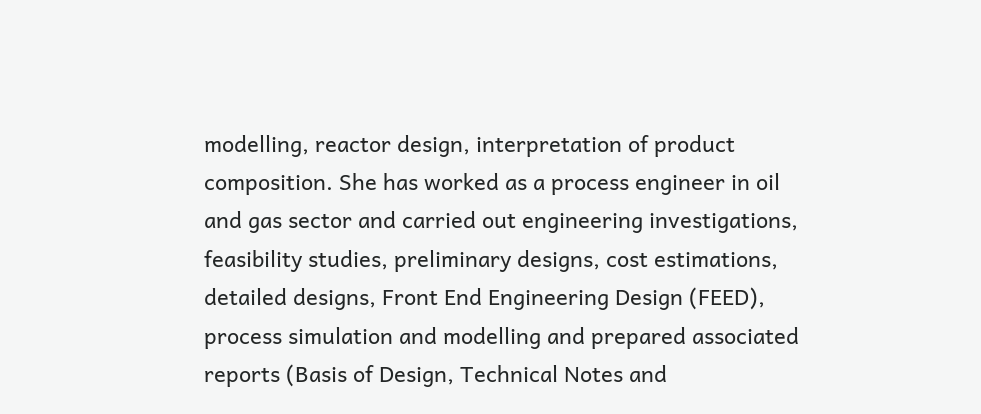modelling, reactor design, interpretation of product composition. She has worked as a process engineer in oil and gas sector and carried out engineering investigations, feasibility studies, preliminary designs, cost estimations, detailed designs, Front End Engineering Design (FEED), process simulation and modelling and prepared associated reports (Basis of Design, Technical Notes and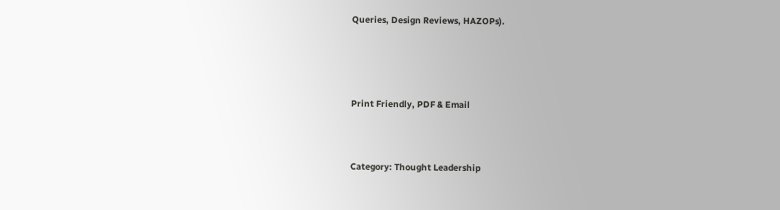Queries, Design Reviews, HAZOPs).



Print Friendly, PDF & Email


Category: Thought Leadership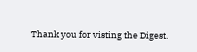Thank you for visting the Digest.